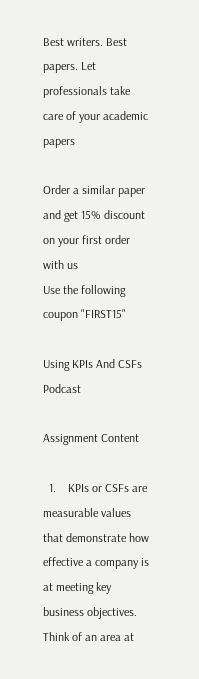Best writers. Best papers. Let professionals take care of your academic papers

Order a similar paper and get 15% discount on your first order with us
Use the following coupon "FIRST15"

Using KPIs And CSFs Podcast

Assignment Content

  1.    KPIs or CSFs are measurable values that demonstrate how effective a company is at meeting key business objectives. Think of an area at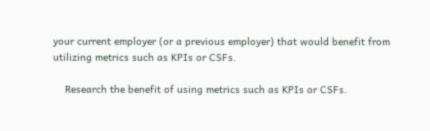your current employer (or a previous employer) that would benefit from utilizing metrics such as KPIs or CSFs.

    Research the benefit of using metrics such as KPIs or CSFs.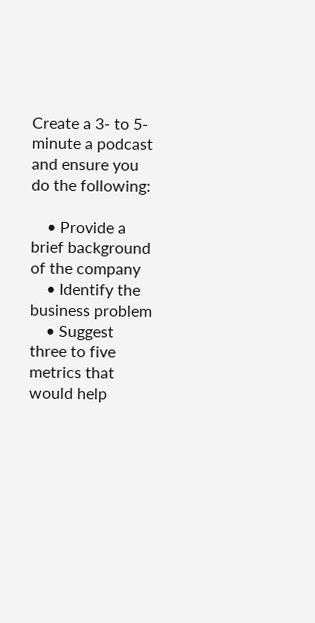Create a 3- to 5-minute a podcast and ensure you do the following:

    • Provide a brief background of the company
    • Identify the business problem
    • Suggest three to five metrics that would help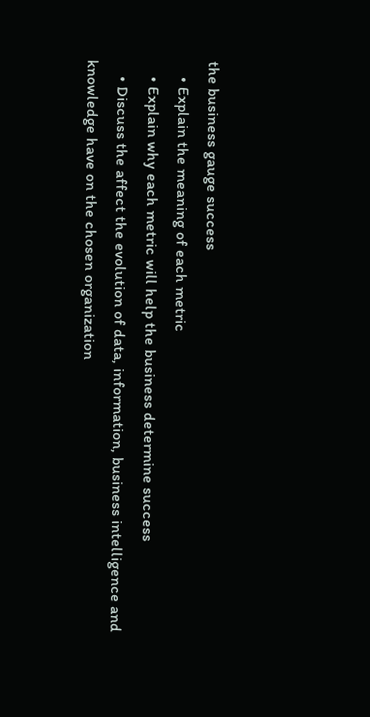the business gauge success
    • Explain the meaning of each metric
    • Explain why each metric will help the business determine success
    • Discuss the affect the evolution of data, information, business intelligence and knowledge have on the chosen organization